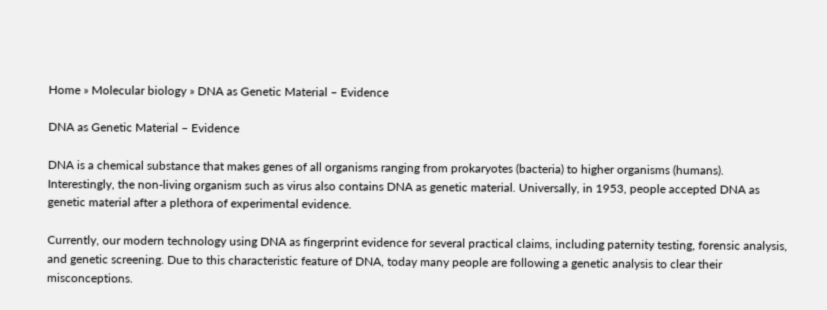Home » Molecular biology » DNA as Genetic Material – Evidence

DNA as Genetic Material – Evidence

DNA is a chemical substance that makes genes of all organisms ranging from prokaryotes (bacteria) to higher organisms (humans). Interestingly, the non-living organism such as virus also contains DNA as genetic material. Universally, in 1953, people accepted DNA as genetic material after a plethora of experimental evidence.

Currently, our modern technology using DNA as fingerprint evidence for several practical claims, including paternity testing, forensic analysis, and genetic screening. Due to this characteristic feature of DNA, today many people are following a genetic analysis to clear their misconceptions.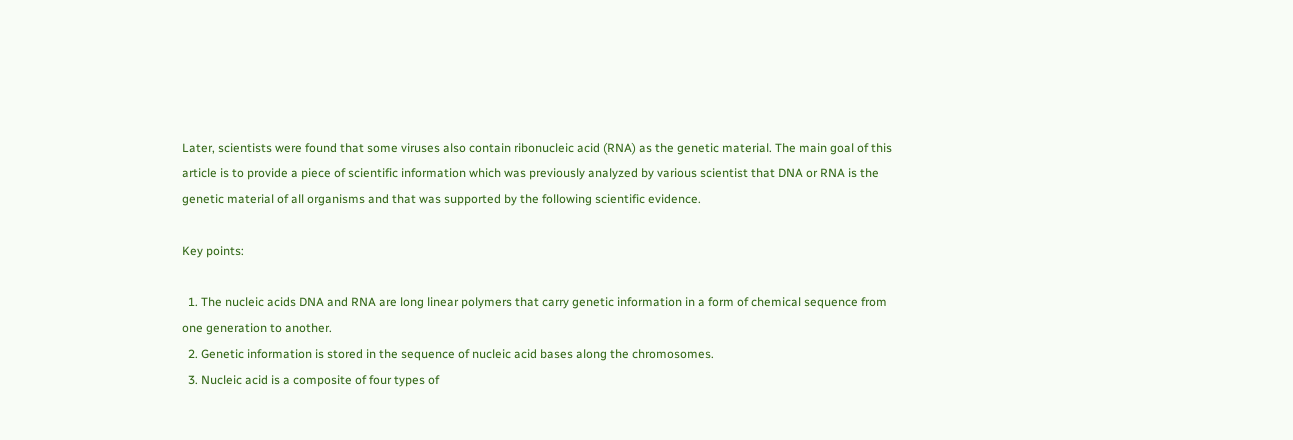Later, scientists were found that some viruses also contain ribonucleic acid (RNA) as the genetic material. The main goal of this article is to provide a piece of scientific information which was previously analyzed by various scientist that DNA or RNA is the genetic material of all organisms and that was supported by the following scientific evidence.

Key points:

  1. The nucleic acids DNA and RNA are long linear polymers that carry genetic information in a form of chemical sequence from one generation to another.
  2. Genetic information is stored in the sequence of nucleic acid bases along the chromosomes.
  3. Nucleic acid is a composite of four types of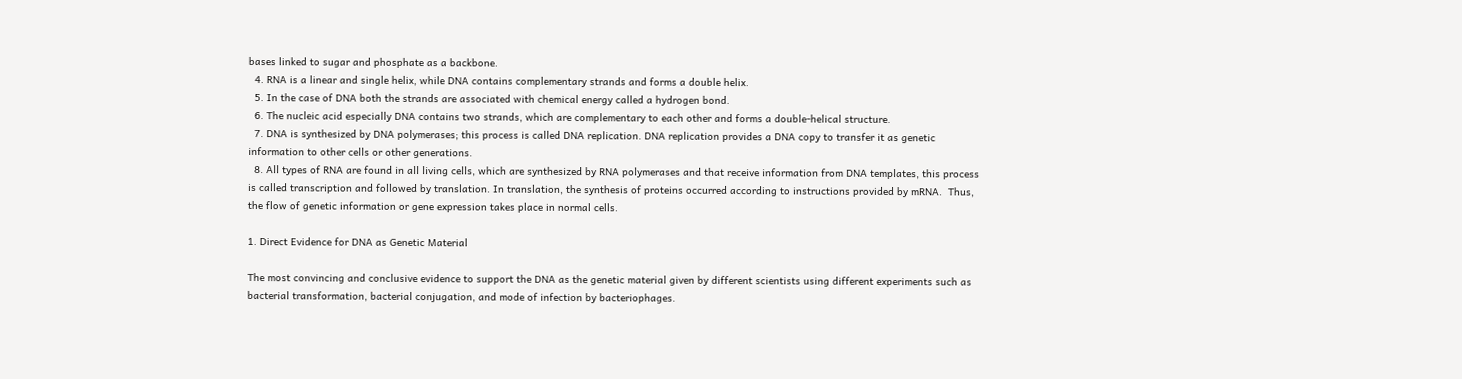bases linked to sugar and phosphate as a backbone.
  4. RNA is a linear and single helix, while DNA contains complementary strands and forms a double helix.
  5. In the case of DNA both the strands are associated with chemical energy called a hydrogen bond.
  6. The nucleic acid especially DNA contains two strands, which are complementary to each other and forms a double-helical structure.
  7. DNA is synthesized by DNA polymerases; this process is called DNA replication. DNA replication provides a DNA copy to transfer it as genetic information to other cells or other generations.
  8. All types of RNA are found in all living cells, which are synthesized by RNA polymerases and that receive information from DNA templates, this process is called transcription and followed by translation. In translation, the synthesis of proteins occurred according to instructions provided by mRNA.  Thus, the flow of genetic information or gene expression takes place in normal cells.

1. Direct Evidence for DNA as Genetic Material

The most convincing and conclusive evidence to support the DNA as the genetic material given by different scientists using different experiments such as bacterial transformation, bacterial conjugation, and mode of infection by bacteriophages.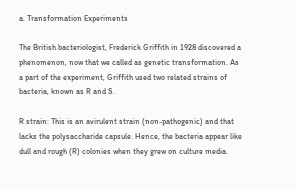a. Transformation Experiments

The British bacteriologist, Frederick Griffith in 1928 discovered a phenomenon, now that we called as genetic transformation. As a part of the experiment, Griffith used two related strains of bacteria, known as R and S.

R strain: This is an avirulent strain (non-pathogenic) and that lacks the polysaccharide capsule. Hence, the bacteria appear like dull and rough (R) colonies when they grew on culture media.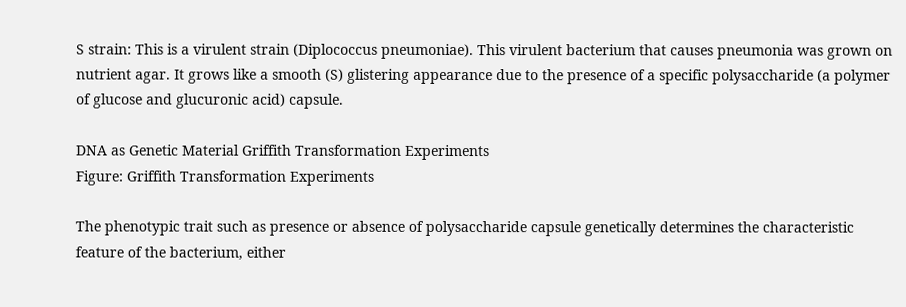S strain: This is a virulent strain (Diplococcus pneumoniae). This virulent bacterium that causes pneumonia was grown on nutrient agar. It grows like a smooth (S) glistering appearance due to the presence of a specific polysaccharide (a polymer of glucose and glucuronic acid) capsule.

DNA as Genetic Material Griffith Transformation Experiments
Figure: Griffith Transformation Experiments

The phenotypic trait such as presence or absence of polysaccharide capsule genetically determines the characteristic feature of the bacterium, either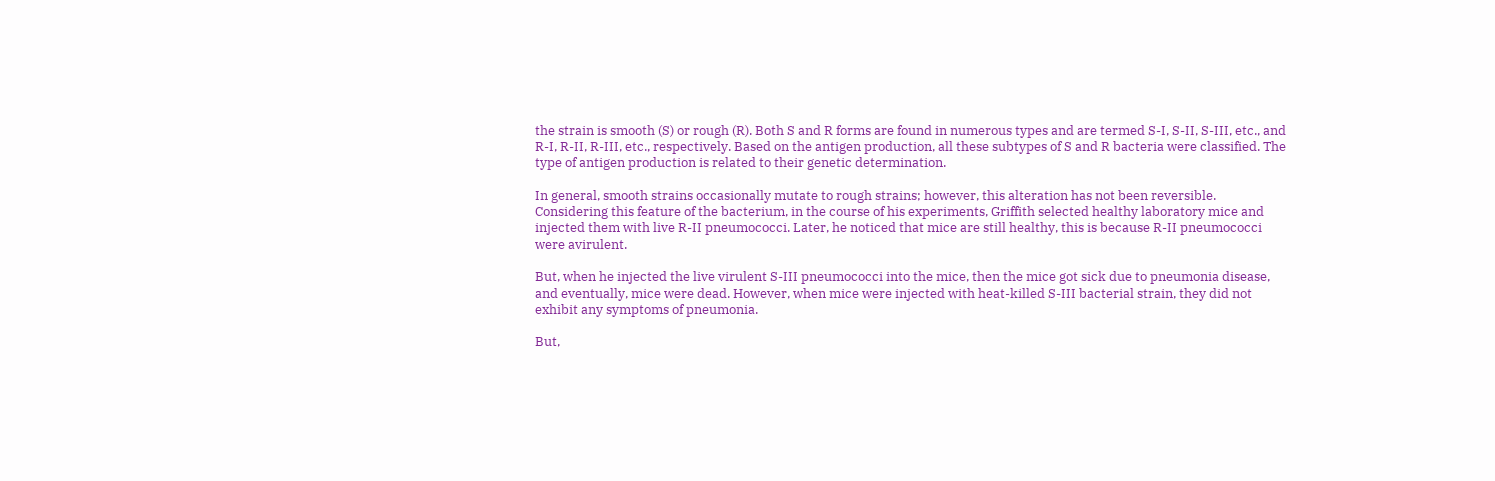the strain is smooth (S) or rough (R). Both S and R forms are found in numerous types and are termed S-I, S-II, S-III, etc., and R-I, R-II, R-III, etc., respectively. Based on the antigen production, all these subtypes of S and R bacteria were classified. The type of antigen production is related to their genetic determination.

In general, smooth strains occasionally mutate to rough strains; however, this alteration has not been reversible. Considering this feature of the bacterium, in the course of his experiments, Griffith selected healthy laboratory mice and injected them with live R-II pneumococci. Later, he noticed that mice are still healthy, this is because R-II pneumococci were avirulent.

But, when he injected the live virulent S-III pneumococci into the mice, then the mice got sick due to pneumonia disease, and eventually, mice were dead. However, when mice were injected with heat-killed S-III bacterial strain, they did not exhibit any symptoms of pneumonia.

But,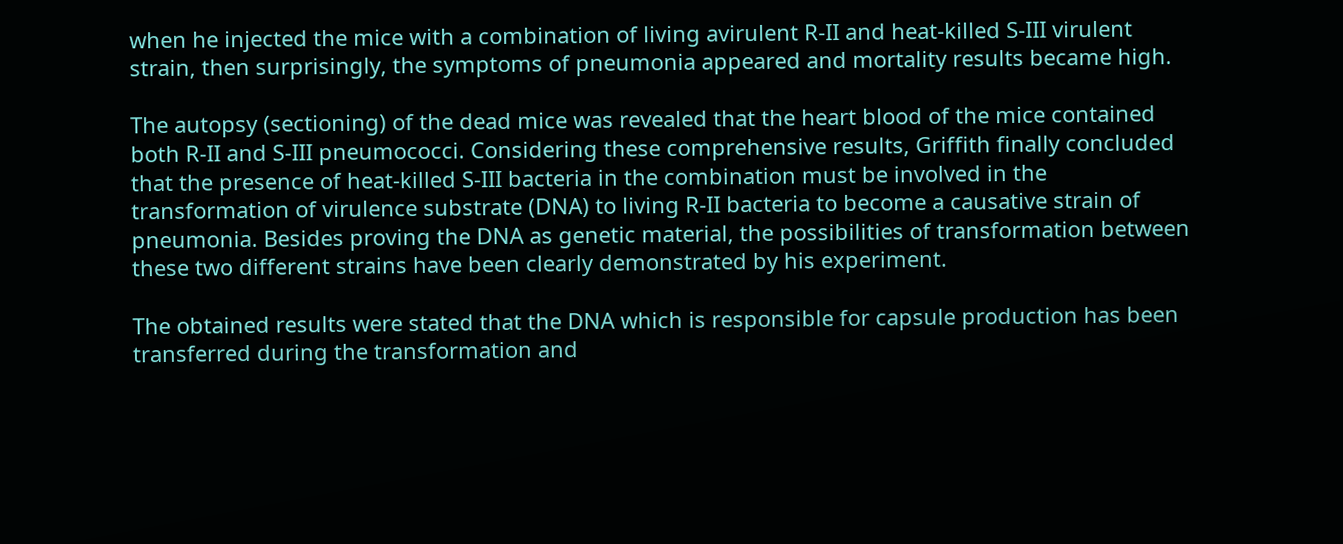when he injected the mice with a combination of living avirulent R-II and heat-killed S-III virulent strain, then surprisingly, the symptoms of pneumonia appeared and mortality results became high.

The autopsy (sectioning) of the dead mice was revealed that the heart blood of the mice contained both R-II and S-III pneumococci. Considering these comprehensive results, Griffith finally concluded that the presence of heat-killed S-III bacteria in the combination must be involved in the transformation of virulence substrate (DNA) to living R-II bacteria to become a causative strain of pneumonia. Besides proving the DNA as genetic material, the possibilities of transformation between these two different strains have been clearly demonstrated by his experiment.

The obtained results were stated that the DNA which is responsible for capsule production has been transferred during the transformation and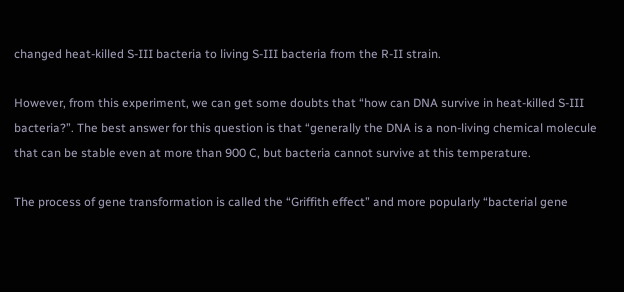changed heat-killed S-III bacteria to living S-III bacteria from the R-II strain.

However, from this experiment, we can get some doubts that “how can DNA survive in heat-killed S-III bacteria?”. The best answer for this question is that “generally the DNA is a non-living chemical molecule that can be stable even at more than 900 C, but bacteria cannot survive at this temperature.

The process of gene transformation is called the “Griffith effect” and more popularly “bacterial gene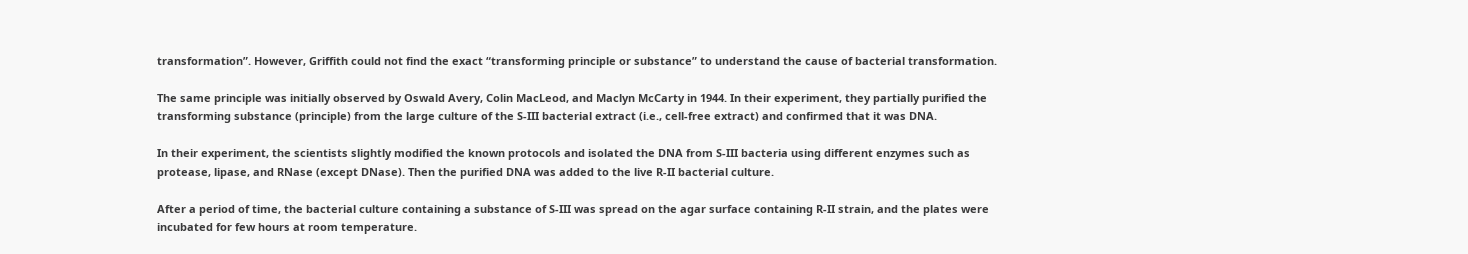transformation”. However, Griffith could not find the exact “transforming principle or substance” to understand the cause of bacterial transformation.

The same principle was initially observed by Oswald Avery, Colin MacLeod, and Maclyn McCarty in 1944. In their experiment, they partially purified the transforming substance (principle) from the large culture of the S-III bacterial extract (i.e., cell-free extract) and confirmed that it was DNA.

In their experiment, the scientists slightly modified the known protocols and isolated the DNA from S-III bacteria using different enzymes such as protease, lipase, and RNase (except DNase). Then the purified DNA was added to the live R-II bacterial culture.

After a period of time, the bacterial culture containing a substance of S-III was spread on the agar surface containing R-II strain, and the plates were incubated for few hours at room temperature.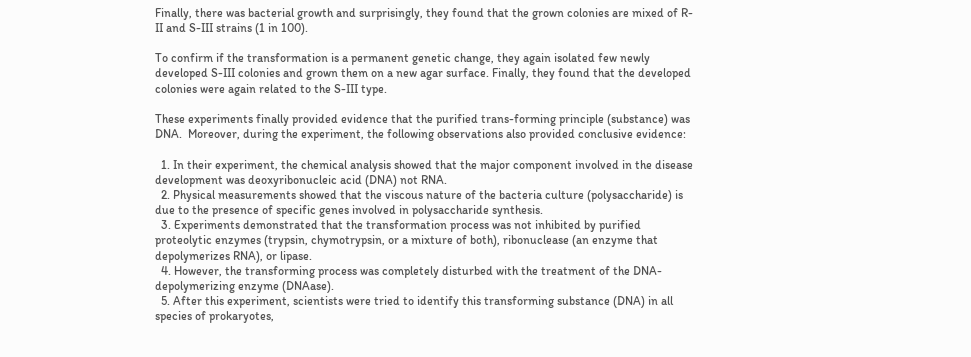Finally, there was bacterial growth and surprisingly, they found that the grown colonies are mixed of R-II and S-III strains (1 in 100).

To confirm if the transformation is a permanent genetic change, they again isolated few newly developed S-III colonies and grown them on a new agar surface. Finally, they found that the developed colonies were again related to the S-III type.

These experiments finally provided evidence that the purified trans-forming principle (substance) was DNA.  Moreover, during the experiment, the following observations also provided conclusive evidence:

  1. In their experiment, the chemical analysis showed that the major component involved in the disease development was deoxyribonucleic acid (DNA) not RNA.
  2. Physical measurements showed that the viscous nature of the bacteria culture (polysaccharide) is due to the presence of specific genes involved in polysaccharide synthesis.
  3. Experiments demonstrated that the transformation process was not inhibited by purified proteolytic enzymes (trypsin, chymotrypsin, or a mixture of both), ribonuclease (an enzyme that depolymerizes RNA), or lipase.
  4. However, the transforming process was completely disturbed with the treatment of the DNA-depolymerizing enzyme (DNAase).
  5. After this experiment, scientists were tried to identify this transforming substance (DNA) in all species of prokaryotes,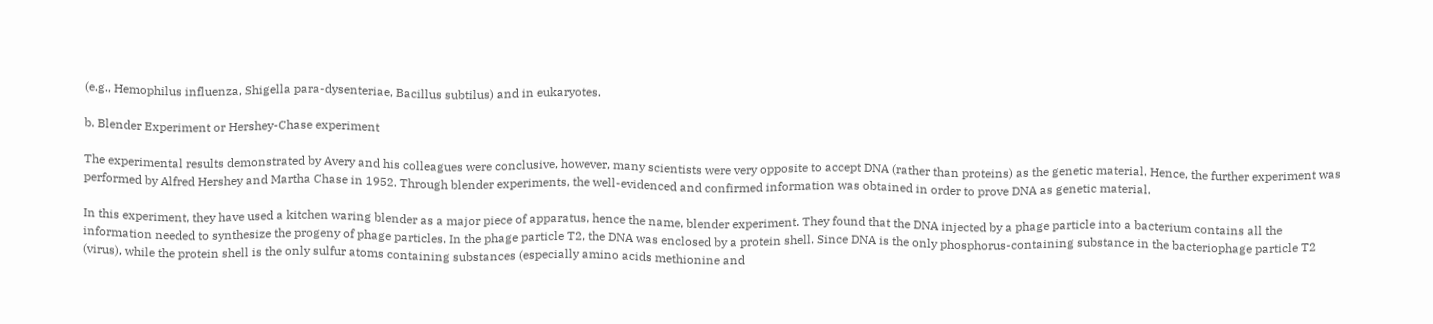(e.g., Hemophilus influenza, Shigella para-dysenteriae, Bacillus subtilus) and in eukaryotes.

b. Blender Experiment or Hershey-Chase experiment

The experimental results demonstrated by Avery and his colleagues were conclusive, however, many scientists were very opposite to accept DNA (rather than proteins) as the genetic material. Hence, the further experiment was performed by Alfred Hershey and Martha Chase in 1952. Through blender experiments, the well-evidenced and confirmed information was obtained in order to prove DNA as genetic material.

In this experiment, they have used a kitchen waring blender as a major piece of apparatus, hence the name, blender experiment. They found that the DNA injected by a phage particle into a bacterium contains all the information needed to synthesize the progeny of phage particles. In the phage particle T2, the DNA was enclosed by a protein shell. Since DNA is the only phosphorus-containing substance in the bacteriophage particle T2 (virus), while the protein shell is the only sulfur atoms containing substances (especially amino acids methionine and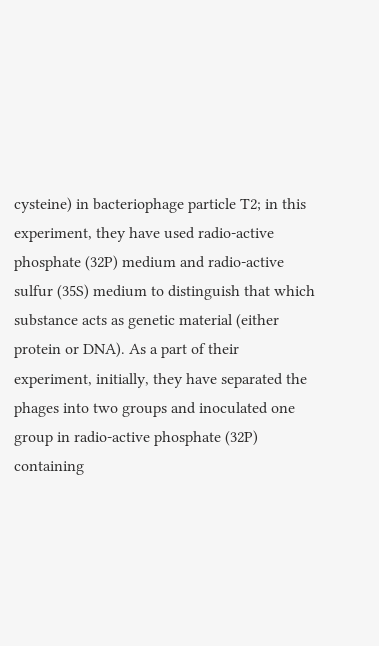cysteine) in bacteriophage particle T2; in this experiment, they have used radio-active phosphate (32P) medium and radio-active sulfur (35S) medium to distinguish that which substance acts as genetic material (either protein or DNA). As a part of their experiment, initially, they have separated the phages into two groups and inoculated one group in radio-active phosphate (32P) containing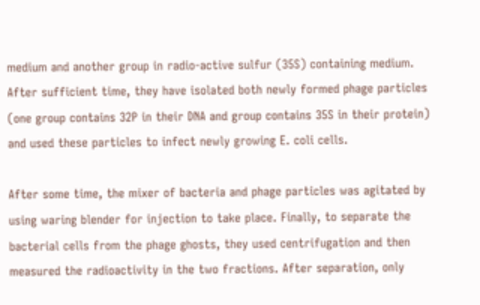medium and another group in radio-active sulfur (35S) containing medium. After sufficient time, they have isolated both newly formed phage particles (one group contains 32P in their DNA and group contains 35S in their protein) and used these particles to infect newly growing E. coli cells.

After some time, the mixer of bacteria and phage particles was agitated by using waring blender for injection to take place. Finally, to separate the bacterial cells from the phage ghosts, they used centrifugation and then measured the radioactivity in the two fractions. After separation, only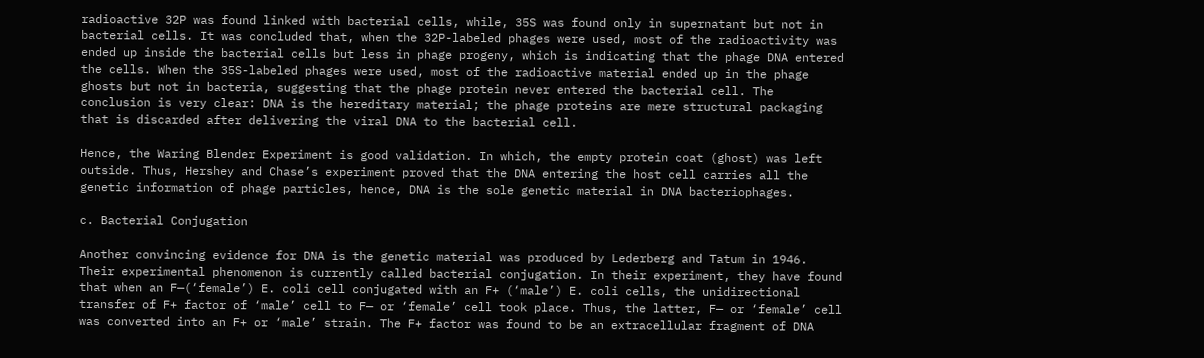radioactive 32P was found linked with bacterial cells, while, 35S was found only in supernatant but not in bacterial cells. It was concluded that, when the 32P-labeled phages were used, most of the radioactivity was ended up inside the bacterial cells but less in phage progeny, which is indicating that the phage DNA entered the cells. When the 35S-labeled phages were used, most of the radioactive material ended up in the phage ghosts but not in bacteria, suggesting that the phage protein never entered the bacterial cell. The conclusion is very clear: DNA is the hereditary material; the phage proteins are mere structural packaging that is discarded after delivering the viral DNA to the bacterial cell.

Hence, the Waring Blender Experiment is good validation. In which, the empty protein coat (ghost) was left outside. Thus, Hershey and Chase’s experiment proved that the DNA entering the host cell carries all the genetic information of phage particles, hence, DNA is the sole genetic material in DNA bacteriophages.

c. Bacterial Conjugation

Another convincing evidence for DNA is the genetic material was produced by Lederberg and Tatum in 1946. Their experimental phenomenon is currently called bacterial conjugation. In their experiment, they have found that when an F—(‘female’) E. coli cell conjugated with an F+ (‘male’) E. coli cells, the unidirectional transfer of F+ factor of ‘male’ cell to F— or ‘female’ cell took place. Thus, the latter, F— or ‘female’ cell was converted into an F+ or ‘male’ strain. The F+ factor was found to be an extracellular fragment of DNA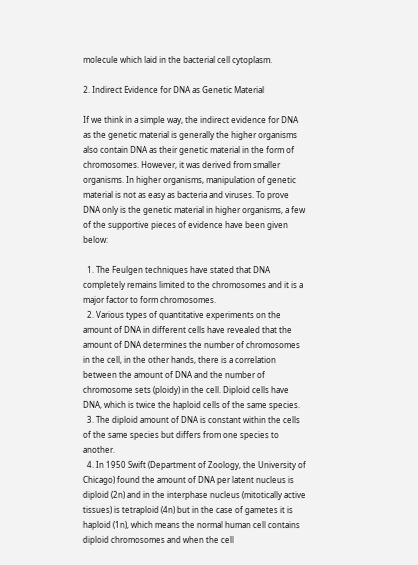molecule which laid in the bacterial cell cytoplasm.

2. Indirect Evidence for DNA as Genetic Material

If we think in a simple way, the indirect evidence for DNA as the genetic material is generally the higher organisms also contain DNA as their genetic material in the form of chromosomes. However, it was derived from smaller organisms. In higher organisms, manipulation of genetic material is not as easy as bacteria and viruses. To prove DNA only is the genetic material in higher organisms, a few of the supportive pieces of evidence have been given below:

  1. The Feulgen techniques have stated that DNA completely remains limited to the chromosomes and it is a major factor to form chromosomes.
  2. Various types of quantitative experiments on the amount of DNA in different cells have revealed that the amount of DNA determines the number of chromosomes in the cell, in the other hands, there is a correlation between the amount of DNA and the number of chromosome sets (ploidy) in the cell. Diploid cells have DNA, which is twice the haploid cells of the same species.
  3. The diploid amount of DNA is constant within the cells of the same species but differs from one species to another.
  4. In 1950 Swift (Department of Zoology, the University of Chicago) found the amount of DNA per latent nucleus is diploid (2n) and in the interphase nucleus (mitotically active tissues) is tetraploid (4n) but in the case of gametes it is haploid (1n), which means the normal human cell contains diploid chromosomes and when the cell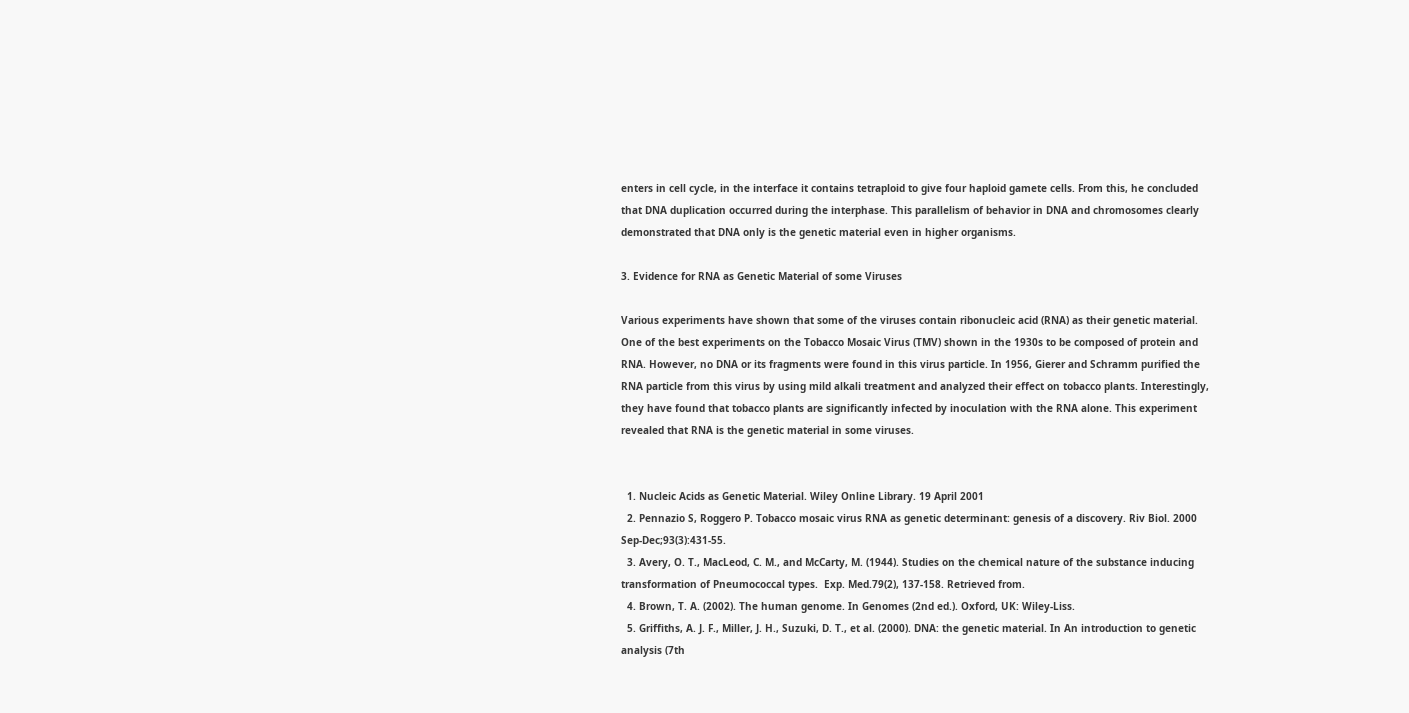enters in cell cycle, in the interface it contains tetraploid to give four haploid gamete cells. From this, he concluded that DNA duplication occurred during the interphase. This parallelism of behavior in DNA and chromosomes clearly demonstrated that DNA only is the genetic material even in higher organisms.

3. Evidence for RNA as Genetic Material of some Viruses

Various experiments have shown that some of the viruses contain ribonucleic acid (RNA) as their genetic material. One of the best experiments on the Tobacco Mosaic Virus (TMV) shown in the 1930s to be composed of protein and RNA. However, no DNA or its fragments were found in this virus particle. In 1956, Gierer and Schramm purified the RNA particle from this virus by using mild alkali treatment and analyzed their effect on tobacco plants. Interestingly, they have found that tobacco plants are significantly infected by inoculation with the RNA alone. This experiment revealed that RNA is the genetic material in some viruses.


  1. Nucleic Acids as Genetic Material. Wiley Online Library. 19 April 2001
  2. Pennazio S, Roggero P. Tobacco mosaic virus RNA as genetic determinant: genesis of a discovery. Riv Biol. 2000 Sep-Dec;93(3):431-55.
  3. Avery, O. T., MacLeod, C. M., and McCarty, M. (1944). Studies on the chemical nature of the substance inducing transformation of Pneumococcal types.  Exp. Med.79(2), 137-158. Retrieved from.
  4. Brown, T. A. (2002). The human genome. In Genomes (2nd ed.). Oxford, UK: Wiley-Liss.
  5. Griffiths, A. J. F., Miller, J. H., Suzuki, D. T., et al. (2000). DNA: the genetic material. In An introduction to genetic analysis (7th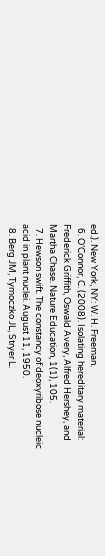ed.). New York, NY: W. H. Freeman.
  6. O’Connor, C. (2008). Isolating hereditary material: Frederick Griffith, Oswald Avery, Alfred Hershey, and Martha Chase. Nature Education, 1(1), 105.
  7. Hewson swift. The constancy of deoxyribose nucleic acid in plant nuclei. August 11, 1950.
  8. Berg JM, Tymoczko JL, Stryer L.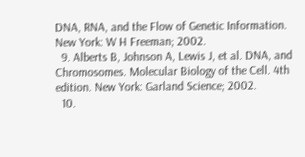DNA, RNA, and the Flow of Genetic Information. New York: W H Freeman; 2002.
  9. Alberts B, Johnson A, Lewis J, et al. DNA, and Chromosomes. Molecular Biology of the Cell. 4th edition. New York: Garland Science; 2002.
  10.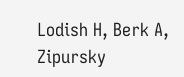Lodish H, Berk A, Zipursky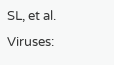SL, et al. Viruses: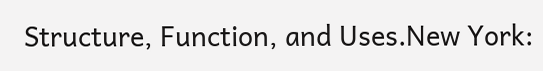Structure, Function, and Uses.New York: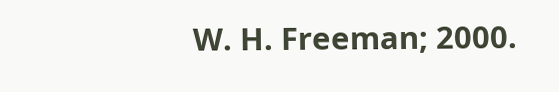W. H. Freeman; 2000.